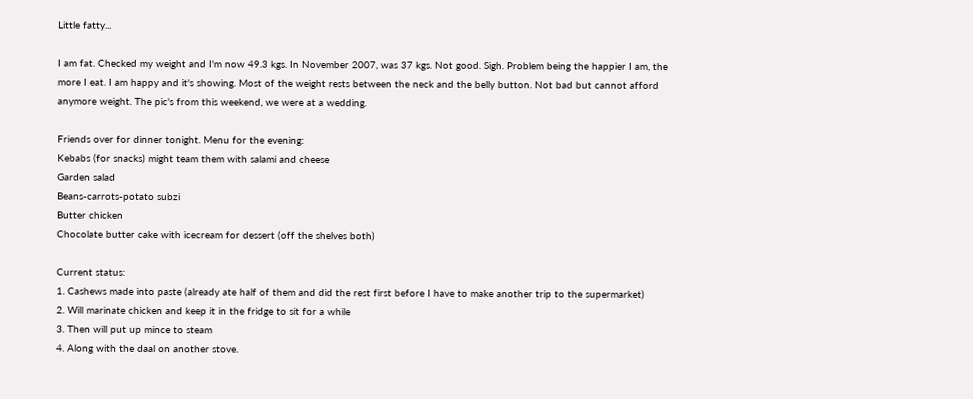Little fatty...

I am fat. Checked my weight and I'm now 49.3 kgs. In November 2007, was 37 kgs. Not good. Sigh. Problem being the happier I am, the more I eat. I am happy and it's showing. Most of the weight rests between the neck and the belly button. Not bad but cannot afford anymore weight. The pic's from this weekend, we were at a wedding.

Friends over for dinner tonight. Menu for the evening:
Kebabs (for snacks) might team them with salami and cheese
Garden salad
Beans-carrots-potato subzi
Butter chicken
Chocolate butter cake with icecream for dessert (off the shelves both)

Current status:
1. Cashews made into paste (already ate half of them and did the rest first before I have to make another trip to the supermarket)
2. Will marinate chicken and keep it in the fridge to sit for a while
3. Then will put up mince to steam
4. Along with the daal on another stove.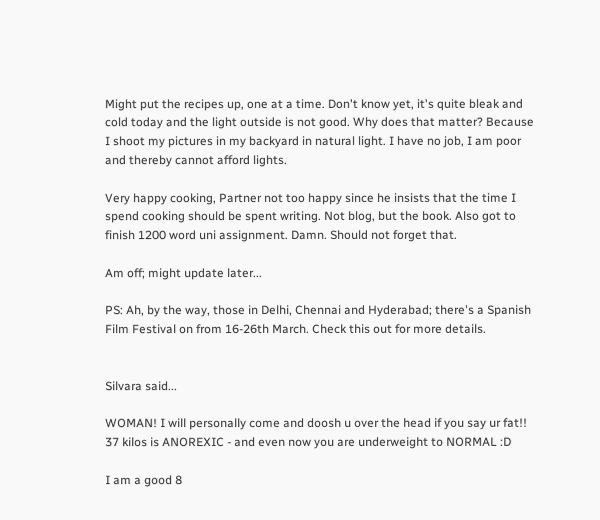Might put the recipes up, one at a time. Don't know yet, it's quite bleak and cold today and the light outside is not good. Why does that matter? Because I shoot my pictures in my backyard in natural light. I have no job, I am poor and thereby cannot afford lights.

Very happy cooking, Partner not too happy since he insists that the time I spend cooking should be spent writing. Not blog, but the book. Also got to finish 1200 word uni assignment. Damn. Should not forget that.

Am off; might update later...

PS: Ah, by the way, those in Delhi, Chennai and Hyderabad; there's a Spanish Film Festival on from 16-26th March. Check this out for more details.


Silvara said...

WOMAN! I will personally come and doosh u over the head if you say ur fat!! 37 kilos is ANOREXIC - and even now you are underweight to NORMAL :D

I am a good 8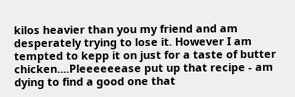kilos heavier than you my friend and am desperately trying to lose it. However I am tempted to kepp it on just for a taste of butter chicken....Pleeeeeease put up that recipe - am dying to find a good one that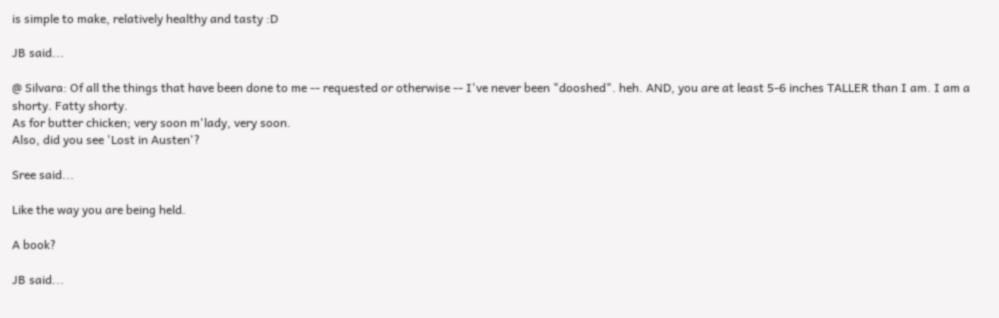is simple to make, relatively healthy and tasty :D

JB said...

@ Silvara: Of all the things that have been done to me -- requested or otherwise -- I've never been "dooshed". heh. AND, you are at least 5-6 inches TALLER than I am. I am a shorty. Fatty shorty.
As for butter chicken; very soon m'lady, very soon.
Also, did you see 'Lost in Austen'?

Sree said...

Like the way you are being held.

A book?

JB said...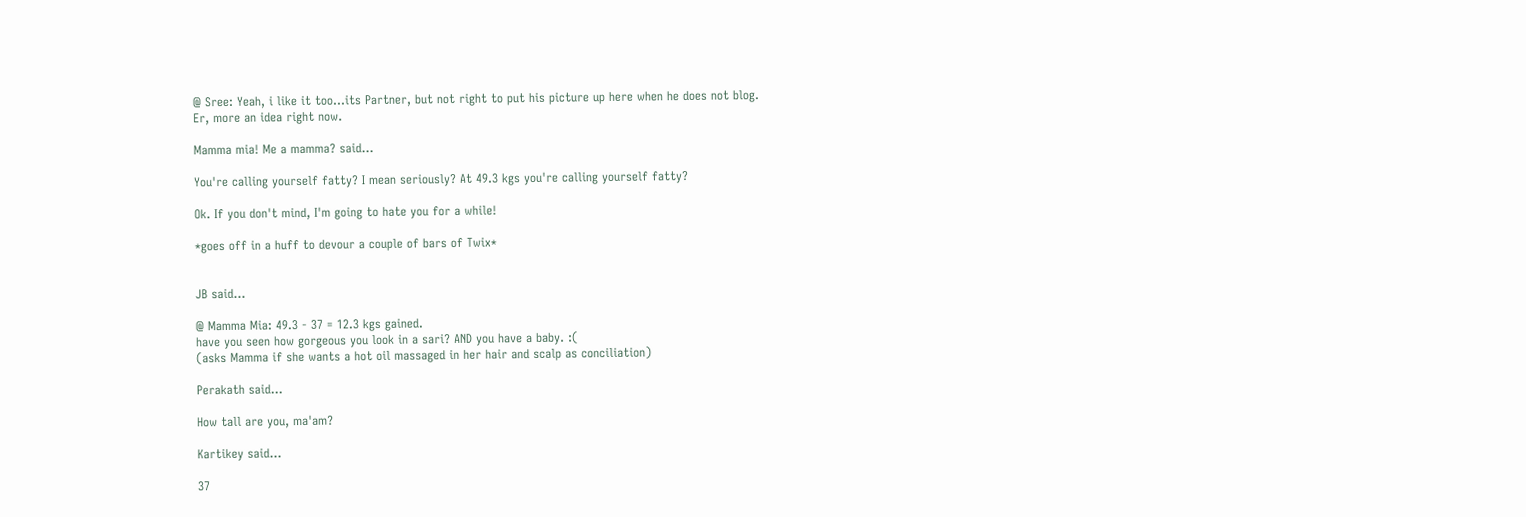@ Sree: Yeah, i like it too...its Partner, but not right to put his picture up here when he does not blog.
Er, more an idea right now.

Mamma mia! Me a mamma? said...

You're calling yourself fatty? I mean seriously? At 49.3 kgs you're calling yourself fatty?

Ok. If you don't mind, I'm going to hate you for a while!

*goes off in a huff to devour a couple of bars of Twix*


JB said...

@ Mamma Mia: 49.3 - 37 = 12.3 kgs gained.
have you seen how gorgeous you look in a sari? AND you have a baby. :(
(asks Mamma if she wants a hot oil massaged in her hair and scalp as conciliation)

Perakath said...

How tall are you, ma'am?

Kartikey said...

37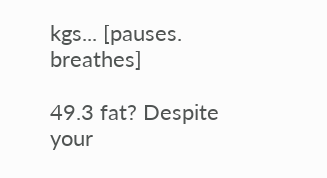kgs... [pauses. breathes]

49.3 fat? Despite your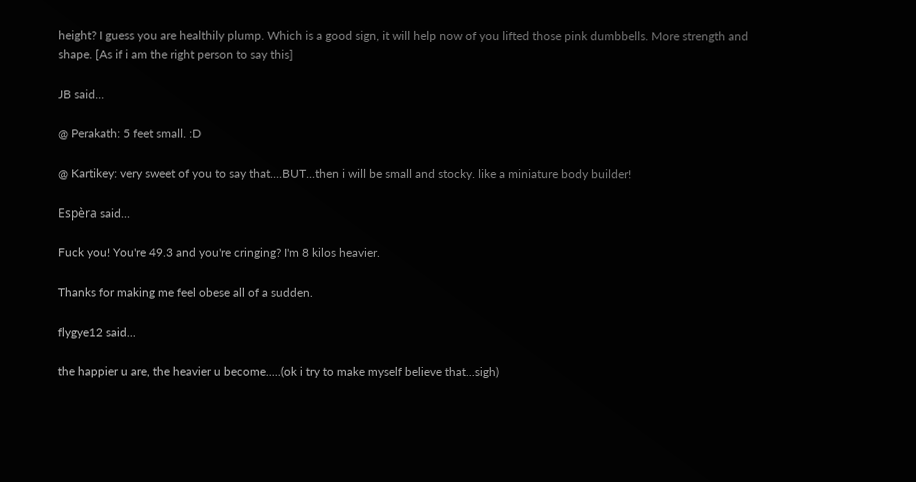height? I guess you are healthily plump. Which is a good sign, it will help now of you lifted those pink dumbbells. More strength and shape. [As if i am the right person to say this]

JB said...

@ Perakath: 5 feet small. :D

@ Kartikey: very sweet of you to say that....BUT...then i will be small and stocky. like a miniature body builder!

Espèra said...

Fuck you! You're 49.3 and you're cringing? I'm 8 kilos heavier.

Thanks for making me feel obese all of a sudden.

flygye12 said...

the happier u are, the heavier u become.....(ok i try to make myself believe that...sigh)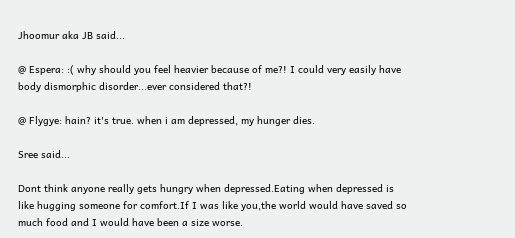Jhoomur aka JB said...

@ Espera: :( why should you feel heavier because of me?! I could very easily have body dismorphic disorder...ever considered that?!

@ Flygye: hain? it's true. when i am depressed, my hunger dies.

Sree said...

Dont think anyone really gets hungry when depressed.Eating when depressed is like hugging someone for comfort.If I was like you,the world would have saved so much food and I would have been a size worse.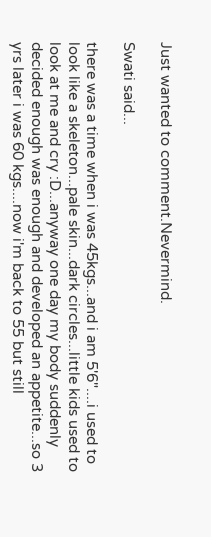Just wanted to comment.Nevermind.

Swati said...

there was a time when i was 45kgs...and i am 5'6"....i used to look like a skeleton...pale skin...dark circles...little kids used to look at me and cry :D...anyway one day my body suddenly decided enough was enough and developed an appetite...so 3 yrs later i was 60 kgs....now i'm back to 55 but still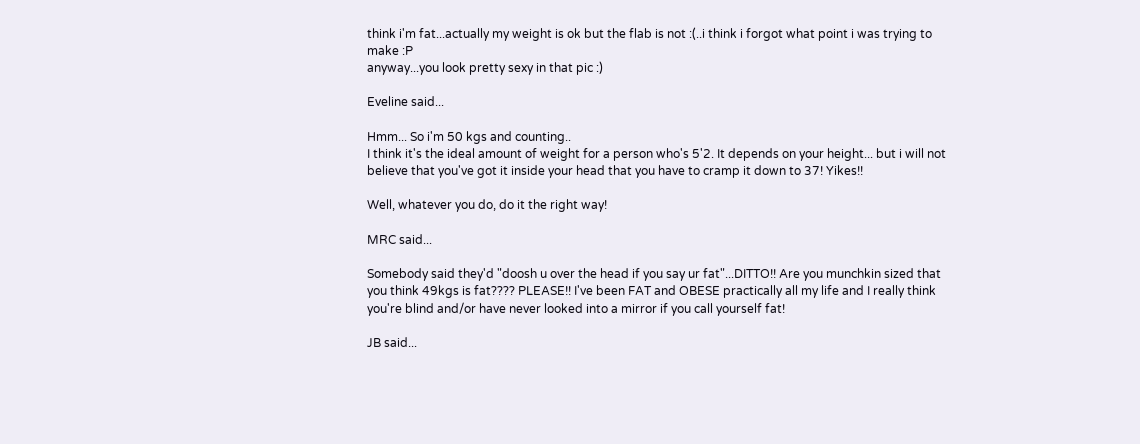think i'm fat...actually my weight is ok but the flab is not :(..i think i forgot what point i was trying to make :P
anyway...you look pretty sexy in that pic :)

Eveline said...

Hmm... So i'm 50 kgs and counting..
I think it's the ideal amount of weight for a person who's 5'2. It depends on your height... but i will not believe that you've got it inside your head that you have to cramp it down to 37! Yikes!!

Well, whatever you do, do it the right way!

MRC said...

Somebody said they'd "doosh u over the head if you say ur fat"...DITTO!! Are you munchkin sized that you think 49kgs is fat???? PLEASE!! I've been FAT and OBESE practically all my life and I really think you're blind and/or have never looked into a mirror if you call yourself fat!

JB said...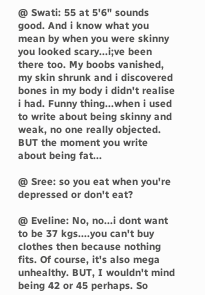@ Swati: 55 at 5'6" sounds good. And i know what you mean by when you were skinny you looked scary...i;ve been there too. My boobs vanished, my skin shrunk and i discovered bones in my body i didn't realise i had. Funny thing...when i used to write about being skinny and weak, no one really objected. BUT the moment you write about being fat...

@ Sree: so you eat when you're depressed or don't eat?

@ Eveline: No, no...i dont want to be 37 kgs....you can't buy clothes then because nothing fits. Of course, it's also mega unhealthy. BUT, I wouldn't mind being 42 or 45 perhaps. So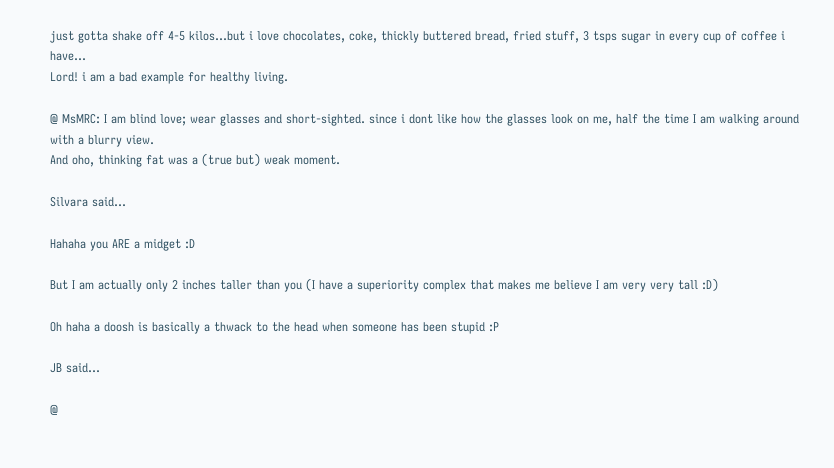just gotta shake off 4-5 kilos...but i love chocolates, coke, thickly buttered bread, fried stuff, 3 tsps sugar in every cup of coffee i have...
Lord! i am a bad example for healthy living.

@ MsMRC: I am blind love; wear glasses and short-sighted. since i dont like how the glasses look on me, half the time I am walking around with a blurry view.
And oho, thinking fat was a (true but) weak moment.

Silvara said...

Hahaha you ARE a midget :D

But I am actually only 2 inches taller than you (I have a superiority complex that makes me believe I am very very tall :D)

Oh haha a doosh is basically a thwack to the head when someone has been stupid :P

JB said...

@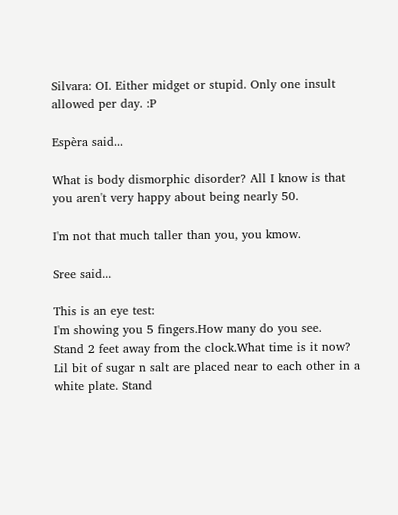Silvara: OI. Either midget or stupid. Only one insult allowed per day. :P

Espèra said...

What is body dismorphic disorder? All I know is that you aren't very happy about being nearly 50.

I'm not that much taller than you, you kmow.

Sree said...

This is an eye test:
I'm showing you 5 fingers.How many do you see.
Stand 2 feet away from the clock.What time is it now?
Lil bit of sugar n salt are placed near to each other in a white plate. Stand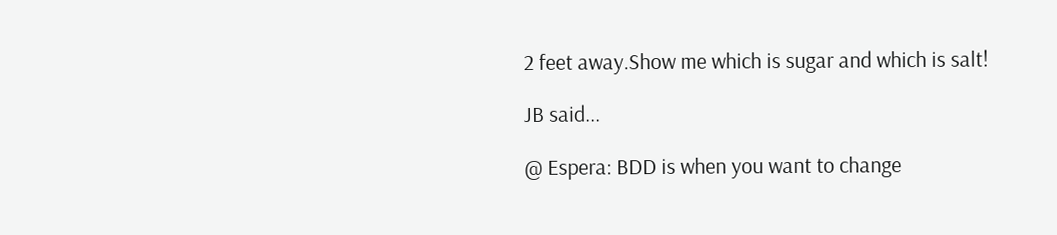2 feet away.Show me which is sugar and which is salt!

JB said...

@ Espera: BDD is when you want to change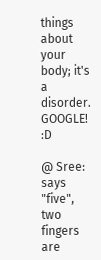things about your body; it's a disorder. GOOGLE! :D

@ Sree: says "five", two fingers are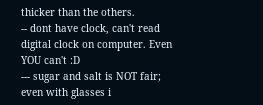thicker than the others.
-- dont have clock, can't read digital clock on computer. Even YOU can't :D
--- sugar and salt is NOT fair; even with glasses i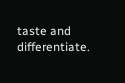taste and differentiate.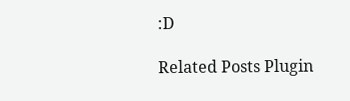:D

Related Posts Plugin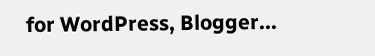for WordPress, Blogger...